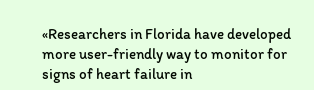«Researchers in Florida have developed more user-friendly way to monitor for signs of heart failure in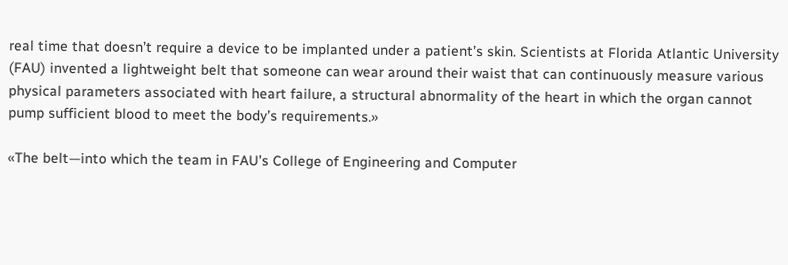real time that doesn’t require a device to be implanted under a patient’s skin. Scientists at Florida Atlantic University (FAU) invented a lightweight belt that someone can wear around their waist that can continuously measure various physical parameters associated with heart failure, a structural abnormality of the heart in which the organ cannot pump sufficient blood to meet the body’s requirements.»

«The belt—into which the team in FAU’s College of Engineering and Computer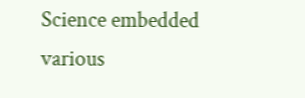Science embedded various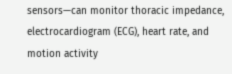sensors—can monitor thoracic impedance, electrocardiogram (ECG), heart rate, and motion activity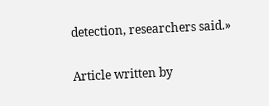detection, researchers said.»

Article written by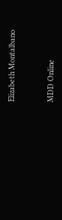Elizabeth Montalbano



MDD Online